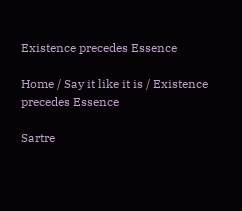Existence precedes Essence

Home / Say it like it is / Existence precedes Essence

Sartre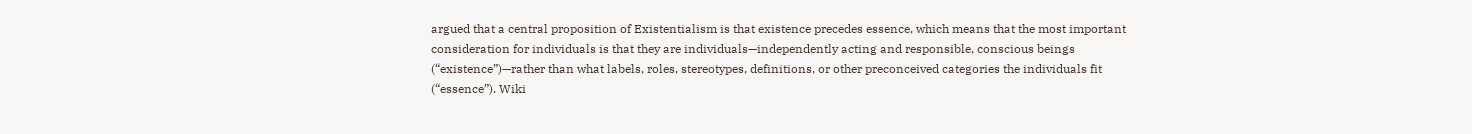argued that a central proposition of Existentialism is that existence precedes essence, which means that the most important consideration for individuals is that they are individuals—independently acting and responsible, conscious beings (“existence”)—rather than what labels, roles, stereotypes, definitions, or other preconceived categories the individuals fit (“essence”). Wiki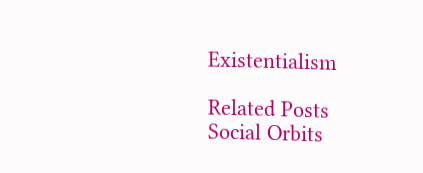Existentialism

Related Posts
Social Orbits